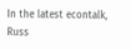In the latest econtalk, Russ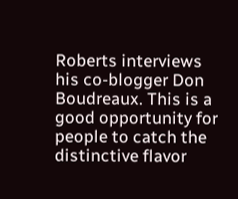Roberts interviews his co-blogger Don Boudreaux. This is a good opportunity for people to catch the distinctive flavor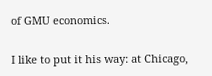of GMU economics.

I like to put it his way: at Chicago,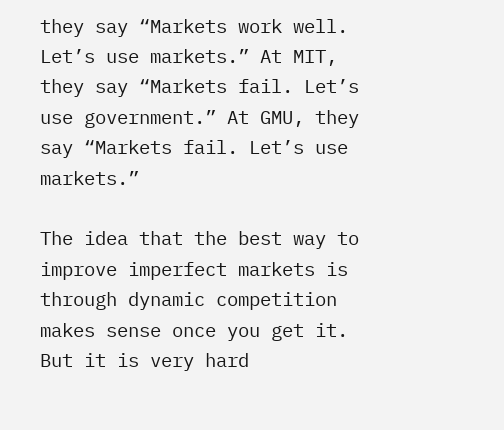they say “Markets work well. Let’s use markets.” At MIT, they say “Markets fail. Let’s use government.” At GMU, they say “Markets fail. Let’s use markets.”

The idea that the best way to improve imperfect markets is through dynamic competition makes sense once you get it. But it is very hard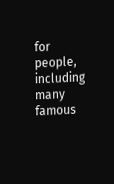for people, including many famous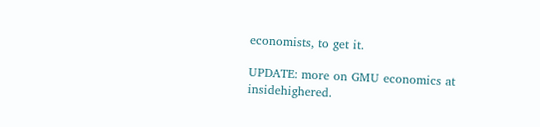economists, to get it.

UPDATE: more on GMU economics at insidehighered.